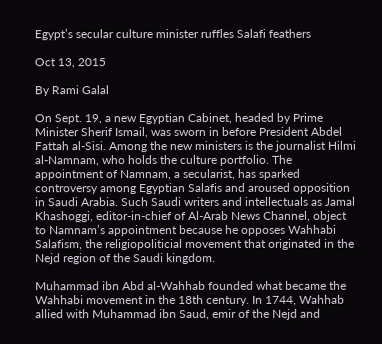Egypt’s secular culture minister ruffles Salafi feathers

Oct 13, 2015

By Rami Galal

On Sept. 19, a new Egyptian Cabinet, headed by Prime Minister Sherif Ismail, was sworn in before President Abdel Fattah al-Sisi. Among the new ministers is the journalist Hilmi al-Namnam, who holds the culture portfolio. The appointment of Namnam, a secularist, has sparked controversy among Egyptian Salafis and aroused opposition in Saudi Arabia. Such Saudi writers and intellectuals as Jamal Khashoggi, editor-in-chief of Al-Arab News Channel, object to Namnam’s appointment because he opposes Wahhabi Salafism, the religiopoliticial movement that originated in the Nejd region of the Saudi kingdom.

Muhammad ibn Abd al-Wahhab founded what became the Wahhabi movement in the 18th century. In 1744, Wahhab allied with Muhammad ibn Saud, emir of the Nejd and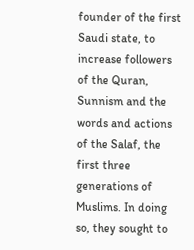founder of the first Saudi state, to increase followers of the Quran, Sunnism and the words and actions of the Salaf, the first three generations of Muslims. In doing so, they sought to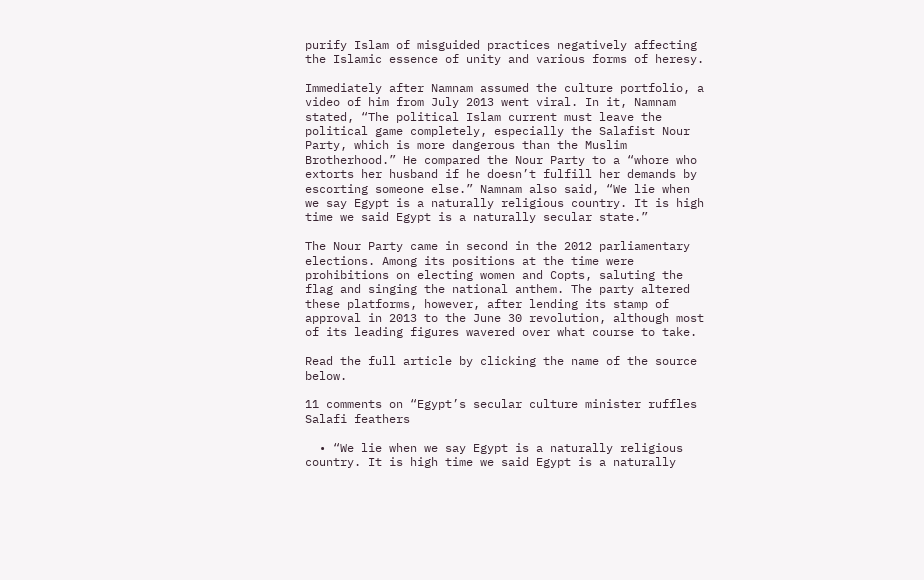purify Islam of misguided practices negatively affecting the Islamic essence of unity and various forms of heresy.

Immediately after Namnam assumed the culture portfolio, a video of him from July 2013 went viral. In it, Namnam stated, “The political Islam current must leave the political game completely, especially the Salafist Nour Party, which is more dangerous than the Muslim Brotherhood.” He compared the Nour Party to a “whore who extorts her husband if he doesn’t fulfill her demands by escorting someone else.” Namnam also said, “We lie when we say Egypt is a naturally religious country. It is high time we said Egypt is a naturally secular state.”

The Nour Party came in second in the 2012 parliamentary elections. Among its positions at the time were prohibitions on electing women and Copts, saluting the flag and singing the national anthem. The party altered these platforms, however, after lending its stamp of approval in 2013 to the June 30 revolution, although most of its leading figures wavered over what course to take.

Read the full article by clicking the name of the source below.

11 comments on “Egypt’s secular culture minister ruffles Salafi feathers

  • “We lie when we say Egypt is a naturally religious country. It is high time we said Egypt is a naturally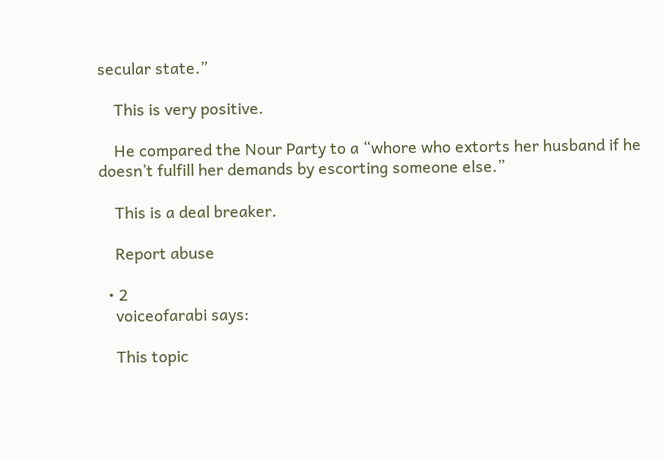secular state.”

    This is very positive.

    He compared the Nour Party to a “whore who extorts her husband if he doesn’t fulfill her demands by escorting someone else.”

    This is a deal breaker.

    Report abuse

  • 2
    voiceofarabi says:

    This topic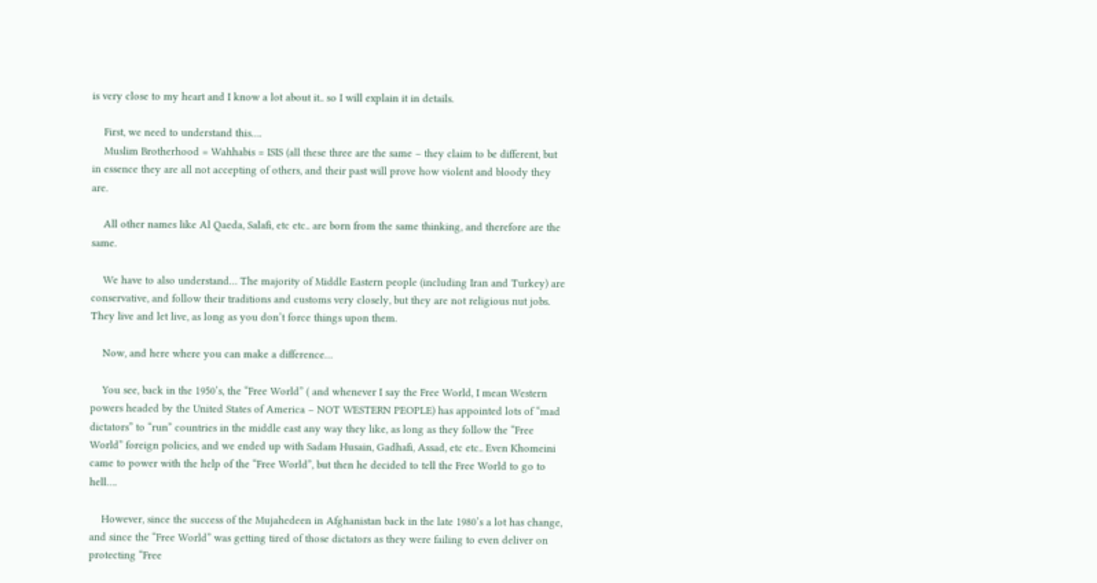is very close to my heart and I know a lot about it.. so I will explain it in details.

    First, we need to understand this….
    Muslim Brotherhood = Wahhabis = ISIS (all these three are the same – they claim to be different, but in essence they are all not accepting of others, and their past will prove how violent and bloody they are.

    All other names like Al Qaeda, Salafi, etc etc.. are born from the same thinking, and therefore are the same.

    We have to also understand… The majority of Middle Eastern people (including Iran and Turkey) are conservative, and follow their traditions and customs very closely, but they are not religious nut jobs. They live and let live, as long as you don’t force things upon them.

    Now, and here where you can make a difference…

    You see, back in the 1950’s, the “Free World” ( and whenever I say the Free World, I mean Western powers headed by the United States of America – NOT WESTERN PEOPLE) has appointed lots of “mad dictators” to “run” countries in the middle east any way they like, as long as they follow the “Free World” foreign policies, and we ended up with Sadam Husain, Gadhafi, Assad, etc etc.. Even Khomeini came to power with the help of the “Free World”, but then he decided to tell the Free World to go to hell….

    However, since the success of the Mujahedeen in Afghanistan back in the late 1980’s a lot has change, and since the “Free World” was getting tired of those dictators as they were failing to even deliver on protecting “Free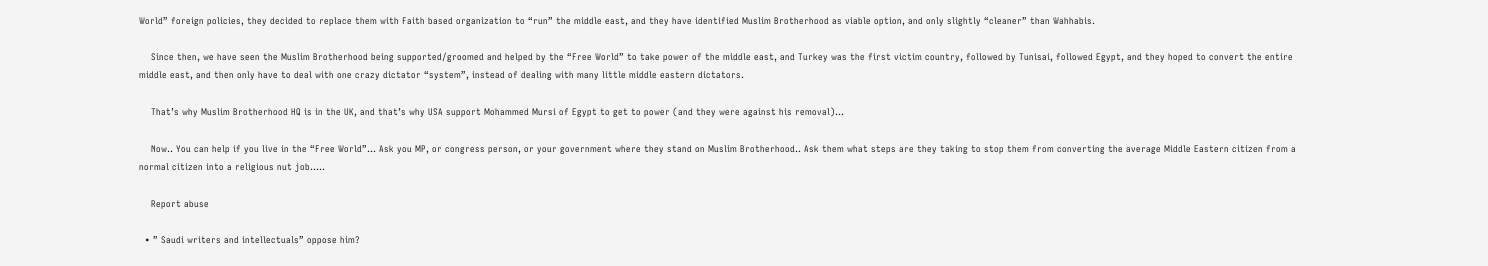World” foreign policies, they decided to replace them with Faith based organization to “run” the middle east, and they have identified Muslim Brotherhood as viable option, and only slightly “cleaner” than Wahhabis.

    Since then, we have seen the Muslim Brotherhood being supported/groomed and helped by the “Free World” to take power of the middle east, and Turkey was the first victim country, followed by Tunisai, followed Egypt, and they hoped to convert the entire middle east, and then only have to deal with one crazy dictator “system”, instead of dealing with many little middle eastern dictators.

    That’s why Muslim Brotherhood HQ is in the UK, and that’s why USA support Mohammed Mursi of Egypt to get to power (and they were against his removal)…

    Now.. You can help if you live in the “Free World”… Ask you MP, or congress person, or your government where they stand on Muslim Brotherhood.. Ask them what steps are they taking to stop them from converting the average Middle Eastern citizen from a normal citizen into a religious nut job…..

    Report abuse

  • ” Saudi writers and intellectuals” oppose him?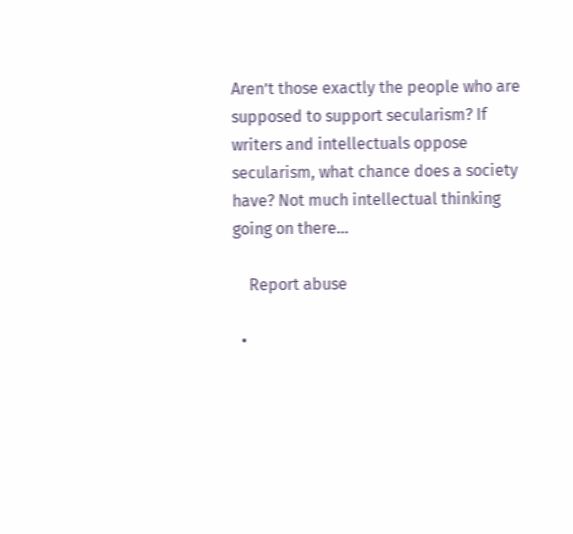Aren’t those exactly the people who are supposed to support secularism? If writers and intellectuals oppose secularism, what chance does a society have? Not much intellectual thinking going on there…

    Report abuse

  •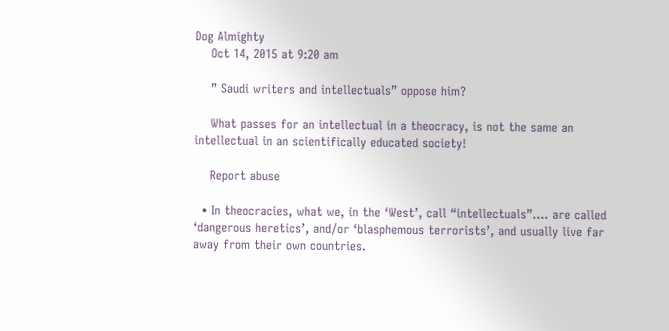Dog Almighty
    Oct 14, 2015 at 9:20 am

    ” Saudi writers and intellectuals” oppose him?

    What passes for an intellectual in a theocracy, is not the same an intellectual in an scientifically educated society!

    Report abuse

  • In theocracies, what we, in the ‘West’, call “intellectuals”…. are called ‘dangerous heretics’, and/or ‘blasphemous terrorists’, and usually live far away from their own countries.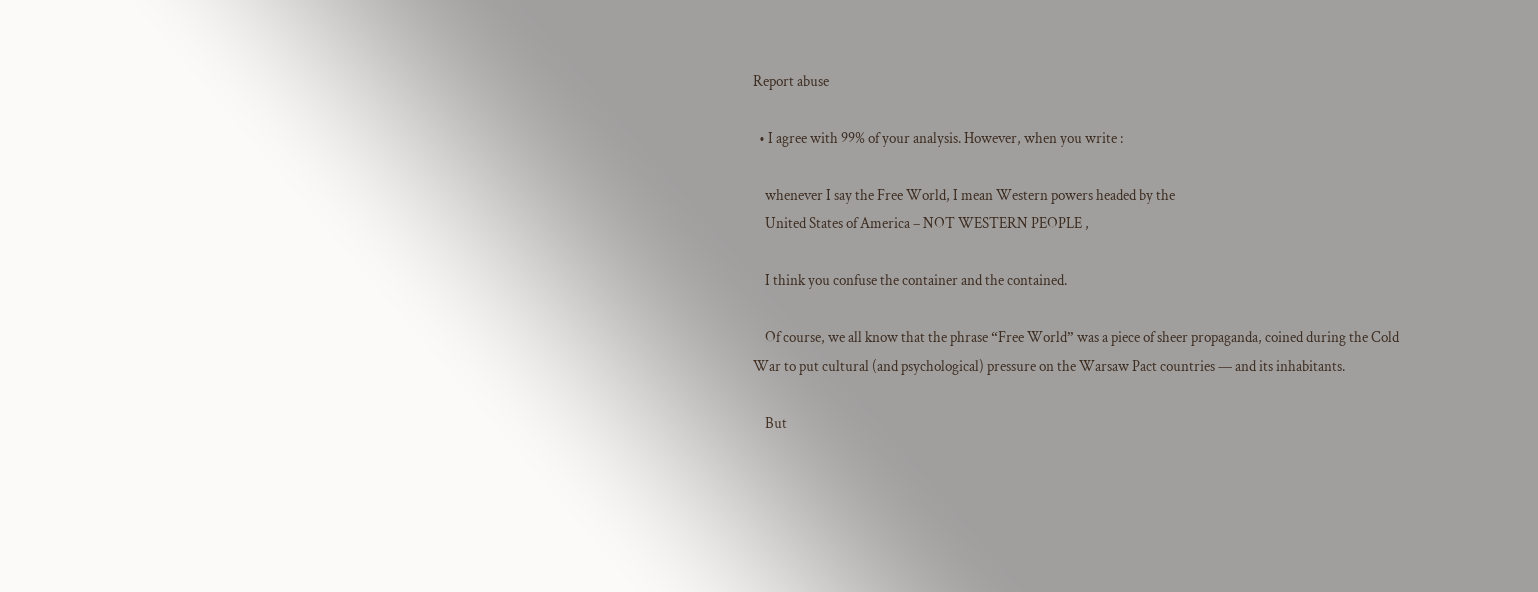Report abuse

  • I agree with 99% of your analysis. However, when you write :

    whenever I say the Free World, I mean Western powers headed by the
    United States of America – NOT WESTERN PEOPLE ,

    I think you confuse the container and the contained.

    Of course, we all know that the phrase “Free World” was a piece of sheer propaganda, coined during the Cold War to put cultural (and psychological) pressure on the Warsaw Pact countries — and its inhabitants.

    But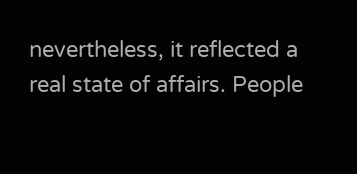nevertheless, it reflected a real state of affairs. People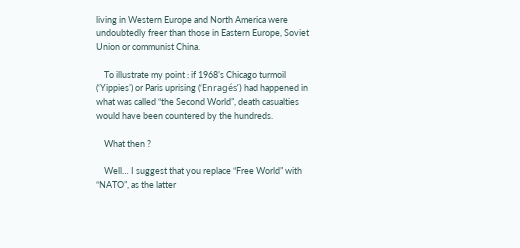living in Western Europe and North America were undoubtedly freer than those in Eastern Europe, Soviet Union or communist China.

    To illustrate my point : if 1968’s Chicago turmoil (‘Yippies’) or Paris uprising (‘Enragés’) had happened in what was called “the Second World”, death casualties would have been countered by the hundreds.

    What then ?

    Well… I suggest that you replace “Free World” with “NATO”, as the latter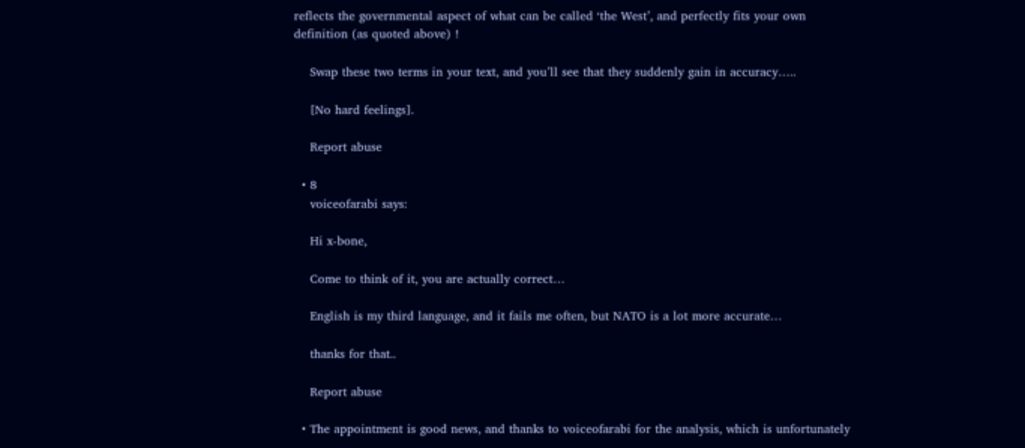reflects the governmental aspect of what can be called ‘the West’, and perfectly fits your own definition (as quoted above) !

    Swap these two terms in your text, and you’ll see that they suddenly gain in accuracy…..

    [No hard feelings].

    Report abuse

  • 8
    voiceofarabi says:

    Hi x-bone,

    Come to think of it, you are actually correct…

    English is my third language, and it fails me often, but NATO is a lot more accurate…

    thanks for that..

    Report abuse

  • The appointment is good news, and thanks to voiceofarabi for the analysis, which is unfortunately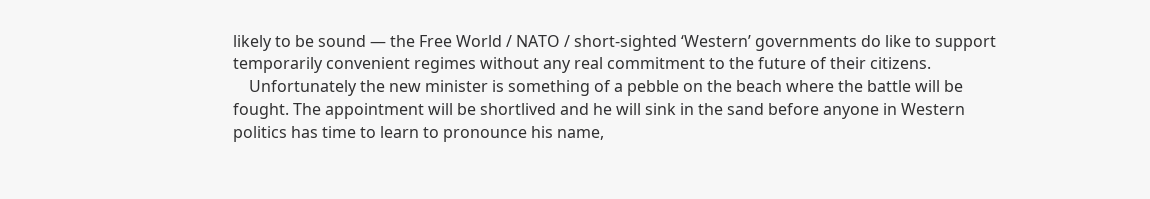likely to be sound — the Free World / NATO / short-sighted ‘Western’ governments do like to support temporarily convenient regimes without any real commitment to the future of their citizens.
    Unfortunately the new minister is something of a pebble on the beach where the battle will be fought. The appointment will be shortlived and he will sink in the sand before anyone in Western politics has time to learn to pronounce his name,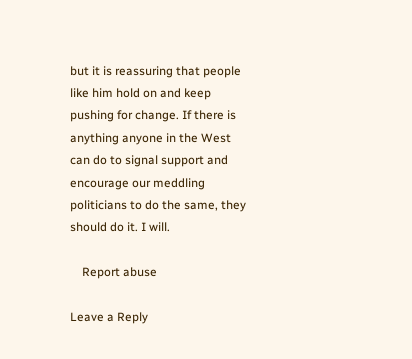but it is reassuring that people like him hold on and keep pushing for change. If there is anything anyone in the West can do to signal support and encourage our meddling politicians to do the same, they should do it. I will.

    Report abuse

Leave a Reply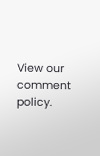View our comment policy.